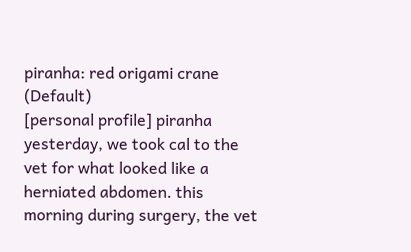piranha: red origami crane (Default)
[personal profile] piranha
yesterday, we took cal to the vet for what looked like a herniated abdomen. this morning during surgery, the vet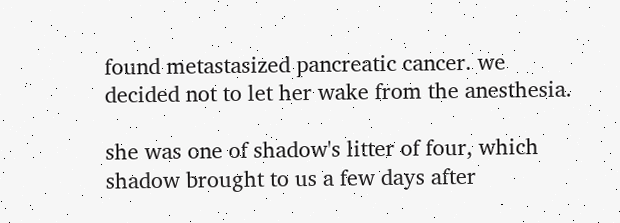found metastasized pancreatic cancer. we decided not to let her wake from the anesthesia.

she was one of shadow's litter of four, which shadow brought to us a few days after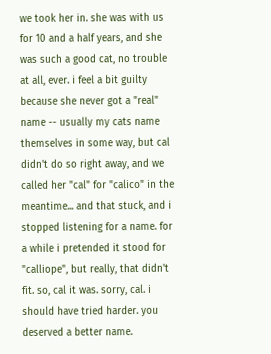we took her in. she was with us for 10 and a half years, and she was such a good cat, no trouble at all, ever. i feel a bit guilty because she never got a "real" name -- usually my cats name themselves in some way, but cal didn't do so right away, and we called her "cal" for "calico" in the meantime... and that stuck, and i stopped listening for a name. for a while i pretended it stood for "calliope", but really, that didn't fit. so, cal it was. sorry, cal. i should have tried harder. you deserved a better name.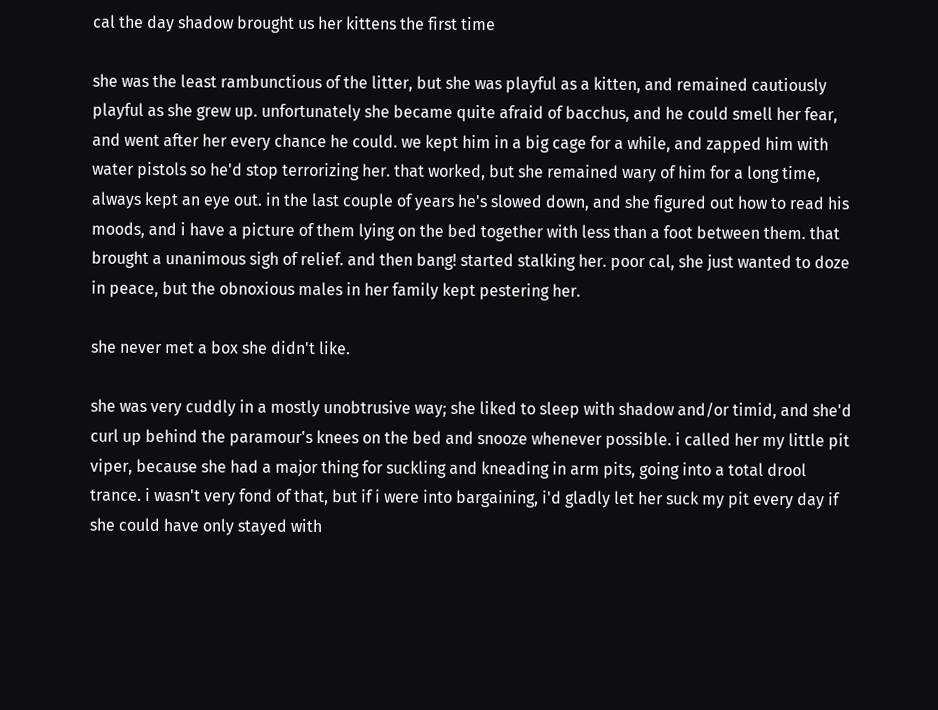cal the day shadow brought us her kittens the first time

she was the least rambunctious of the litter, but she was playful as a kitten, and remained cautiously playful as she grew up. unfortunately she became quite afraid of bacchus, and he could smell her fear, and went after her every chance he could. we kept him in a big cage for a while, and zapped him with water pistols so he'd stop terrorizing her. that worked, but she remained wary of him for a long time, always kept an eye out. in the last couple of years he's slowed down, and she figured out how to read his moods, and i have a picture of them lying on the bed together with less than a foot between them. that brought a unanimous sigh of relief. and then bang! started stalking her. poor cal, she just wanted to doze in peace, but the obnoxious males in her family kept pestering her.

she never met a box she didn't like.

she was very cuddly in a mostly unobtrusive way; she liked to sleep with shadow and/or timid, and she'd curl up behind the paramour's knees on the bed and snooze whenever possible. i called her my little pit viper, because she had a major thing for suckling and kneading in arm pits, going into a total drool trance. i wasn't very fond of that, but if i were into bargaining, i'd gladly let her suck my pit every day if she could have only stayed with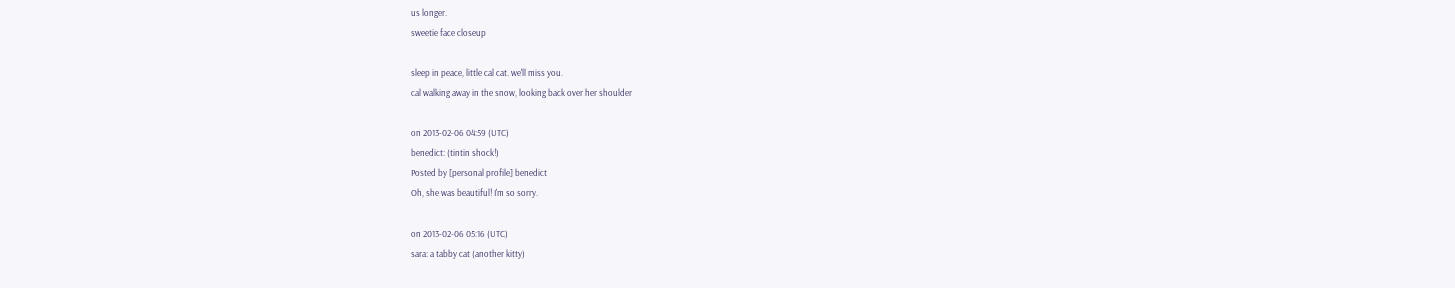us longer.
sweetie face closeup

sleep in peace, little cal cat. we'll miss you.
cal walking away in the snow, looking back over her shoulder

on 2013-02-06 04:59 (UTC)
benedict: (tintin shock!)
Posted by [personal profile] benedict
Oh, she was beautiful! I'm so sorry.

on 2013-02-06 05:16 (UTC)
sara: a tabby cat (another kitty)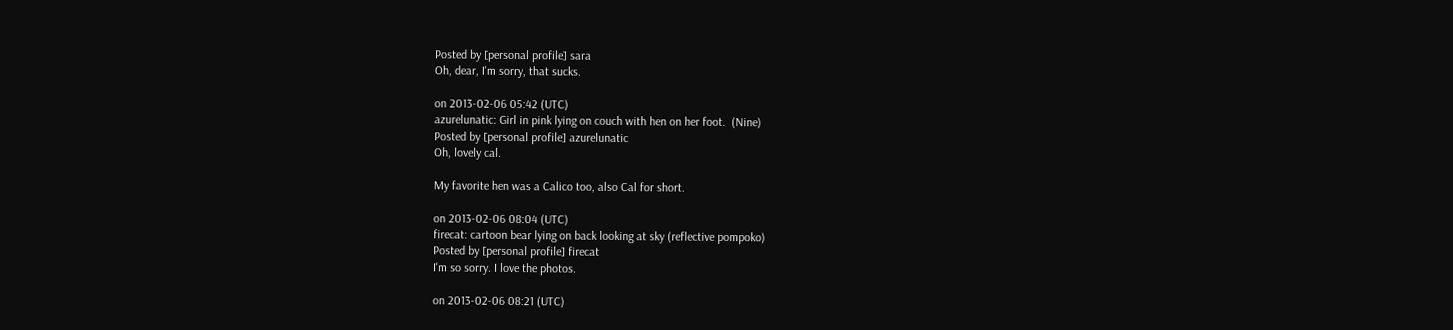Posted by [personal profile] sara
Oh, dear, I'm sorry, that sucks.

on 2013-02-06 05:42 (UTC)
azurelunatic: Girl in pink lying on couch with hen on her foot.  (Nine)
Posted by [personal profile] azurelunatic
Oh, lovely cal.

My favorite hen was a Calico too, also Cal for short.

on 2013-02-06 08:04 (UTC)
firecat: cartoon bear lying on back looking at sky (reflective pompoko)
Posted by [personal profile] firecat
I'm so sorry. I love the photos.

on 2013-02-06 08:21 (UTC)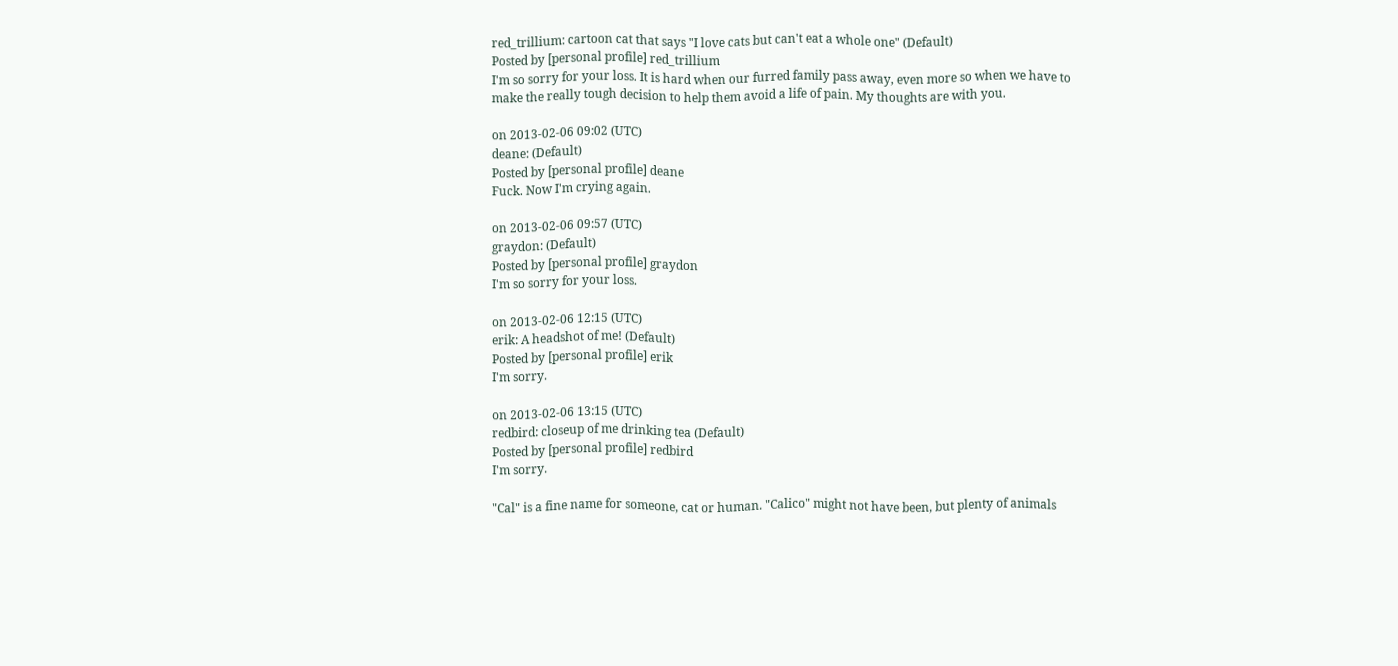red_trillium: cartoon cat that says "I love cats but can't eat a whole one" (Default)
Posted by [personal profile] red_trillium
I'm so sorry for your loss. It is hard when our furred family pass away, even more so when we have to make the really tough decision to help them avoid a life of pain. My thoughts are with you.

on 2013-02-06 09:02 (UTC)
deane: (Default)
Posted by [personal profile] deane
Fuck. Now I'm crying again.

on 2013-02-06 09:57 (UTC)
graydon: (Default)
Posted by [personal profile] graydon
I'm so sorry for your loss.

on 2013-02-06 12:15 (UTC)
erik: A headshot of me! (Default)
Posted by [personal profile] erik
I'm sorry.

on 2013-02-06 13:15 (UTC)
redbird: closeup of me drinking tea (Default)
Posted by [personal profile] redbird
I'm sorry.

"Cal" is a fine name for someone, cat or human. "Calico" might not have been, but plenty of animals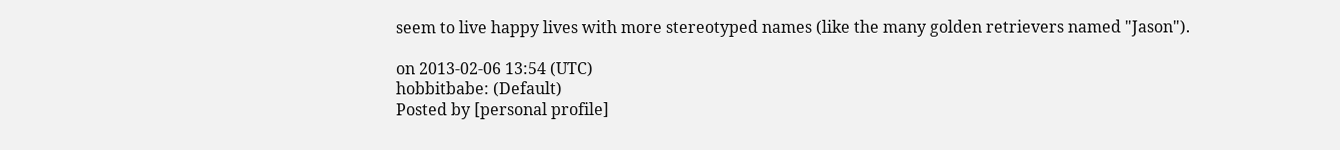seem to live happy lives with more stereotyped names (like the many golden retrievers named "Jason").

on 2013-02-06 13:54 (UTC)
hobbitbabe: (Default)
Posted by [personal profile]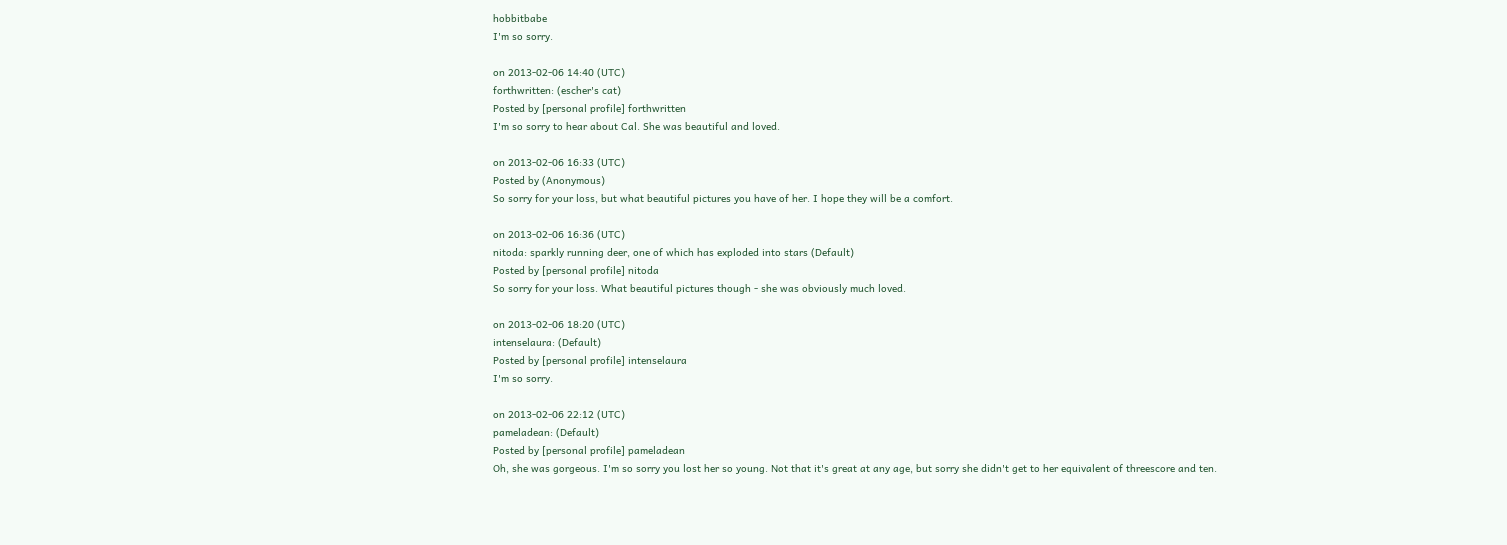hobbitbabe
I'm so sorry.

on 2013-02-06 14:40 (UTC)
forthwritten: (escher's cat)
Posted by [personal profile] forthwritten
I'm so sorry to hear about Cal. She was beautiful and loved.

on 2013-02-06 16:33 (UTC)
Posted by (Anonymous)
So sorry for your loss, but what beautiful pictures you have of her. I hope they will be a comfort.

on 2013-02-06 16:36 (UTC)
nitoda: sparkly running deer, one of which has exploded into stars (Default)
Posted by [personal profile] nitoda
So sorry for your loss. What beautiful pictures though - she was obviously much loved.

on 2013-02-06 18:20 (UTC)
intenselaura: (Default)
Posted by [personal profile] intenselaura
I'm so sorry.

on 2013-02-06 22:12 (UTC)
pameladean: (Default)
Posted by [personal profile] pameladean
Oh, she was gorgeous. I'm so sorry you lost her so young. Not that it's great at any age, but sorry she didn't get to her equivalent of threescore and ten.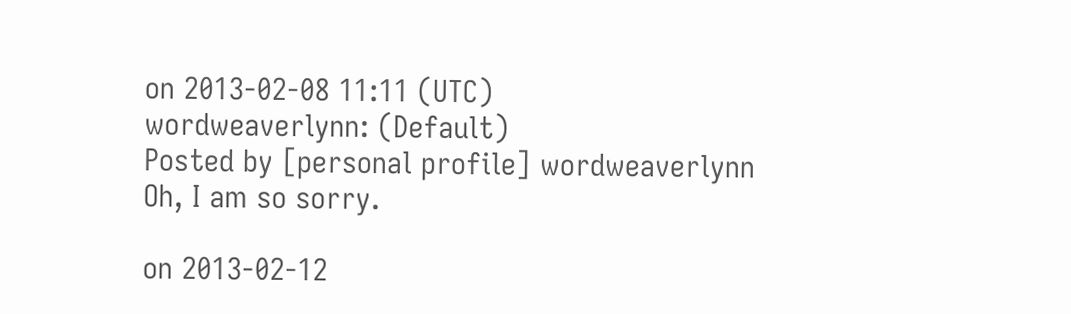on 2013-02-08 11:11 (UTC)
wordweaverlynn: (Default)
Posted by [personal profile] wordweaverlynn
Oh, I am so sorry.

on 2013-02-12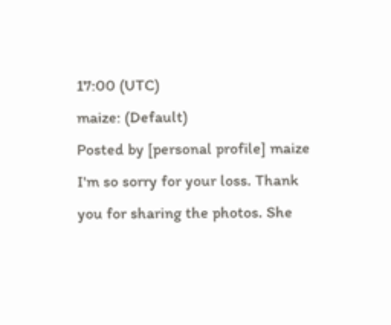17:00 (UTC)
maize: (Default)
Posted by [personal profile] maize
I'm so sorry for your loss. Thank you for sharing the photos. She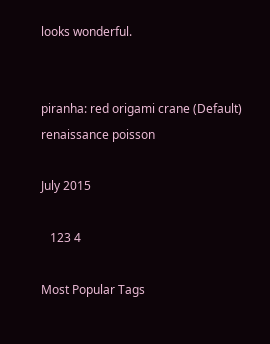looks wonderful.


piranha: red origami crane (Default)
renaissance poisson

July 2015

   123 4

Most Popular Tags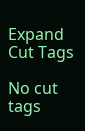Expand Cut Tags

No cut tags